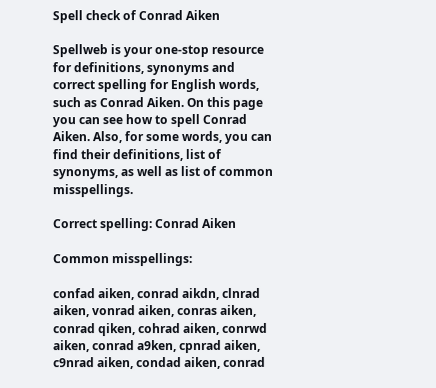Spell check of Conrad Aiken

Spellweb is your one-stop resource for definitions, synonyms and correct spelling for English words, such as Conrad Aiken. On this page you can see how to spell Conrad Aiken. Also, for some words, you can find their definitions, list of synonyms, as well as list of common misspellings.

Correct spelling: Conrad Aiken

Common misspellings:

confad aiken, conrad aikdn, clnrad aiken, vonrad aiken, conras aiken, conrad qiken, cohrad aiken, conrwd aiken, conrad a9ken, cpnrad aiken, c9nrad aiken, condad aiken, conrad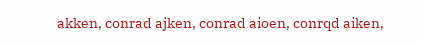akken, conrad ajken, conrad aioen, conrqd aiken,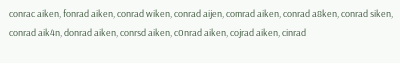conrac aiken, fonrad aiken, conrad wiken, conrad aijen, comrad aiken, conrad a8ken, conrad siken, conrad aik4n, donrad aiken, conrsd aiken, c0nrad aiken, cojrad aiken, cinrad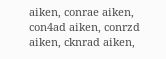aiken, conrae aiken, con4ad aiken, conrzd aiken, cknrad aiken,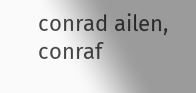conrad ailen, conraf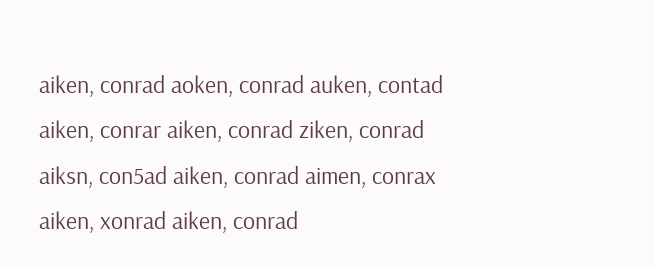aiken, conrad aoken, conrad auken, contad aiken, conrar aiken, conrad ziken, conrad aiksn, con5ad aiken, conrad aimen, conrax aiken, xonrad aiken, conrad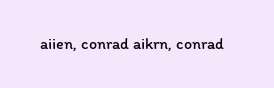aiien, conrad aikrn, conrad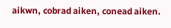aikwn, cobrad aiken, conead aiken.